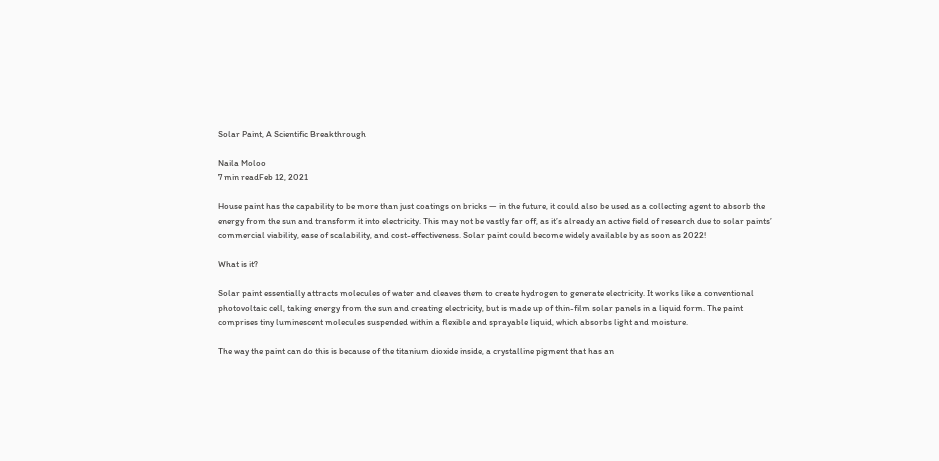Solar Paint, A Scientific Breakthrough

Naila Moloo
7 min readFeb 12, 2021

House paint has the capability to be more than just coatings on bricks — in the future, it could also be used as a collecting agent to absorb the energy from the sun and transform it into electricity. This may not be vastly far off, as it’s already an active field of research due to solar paints’ commercial viability, ease of scalability, and cost-effectiveness. Solar paint could become widely available by as soon as 2022!

What is it?

Solar paint essentially attracts molecules of water and cleaves them to create hydrogen to generate electricity. It works like a conventional photovoltaic cell, taking energy from the sun and creating electricity, but is made up of thin-film solar panels in a liquid form. The paint comprises tiny luminescent molecules suspended within a flexible and sprayable liquid, which absorbs light and moisture.

The way the paint can do this is because of the titanium dioxide inside, a crystalline pigment that has an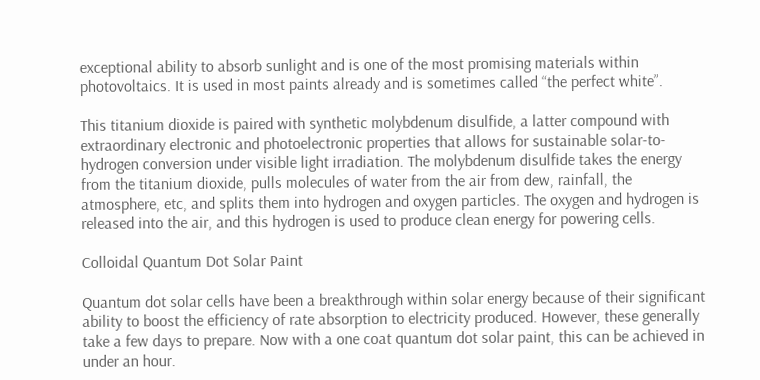exceptional ability to absorb sunlight and is one of the most promising materials within photovoltaics. It is used in most paints already and is sometimes called “the perfect white”.

This titanium dioxide is paired with synthetic molybdenum disulfide, a latter compound with extraordinary electronic and photoelectronic properties that allows for sustainable solar-to-hydrogen conversion under visible light irradiation. The molybdenum disulfide takes the energy from the titanium dioxide, pulls molecules of water from the air from dew, rainfall, the atmosphere, etc, and splits them into hydrogen and oxygen particles. The oxygen and hydrogen is released into the air, and this hydrogen is used to produce clean energy for powering cells.

Colloidal Quantum Dot Solar Paint

Quantum dot solar cells have been a breakthrough within solar energy because of their significant ability to boost the efficiency of rate absorption to electricity produced. However, these generally take a few days to prepare. Now with a one coat quantum dot solar paint, this can be achieved in under an hour.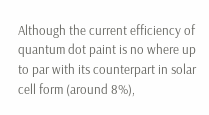Although the current efficiency of quantum dot paint is no where up to par with its counterpart in solar cell form (around 8%),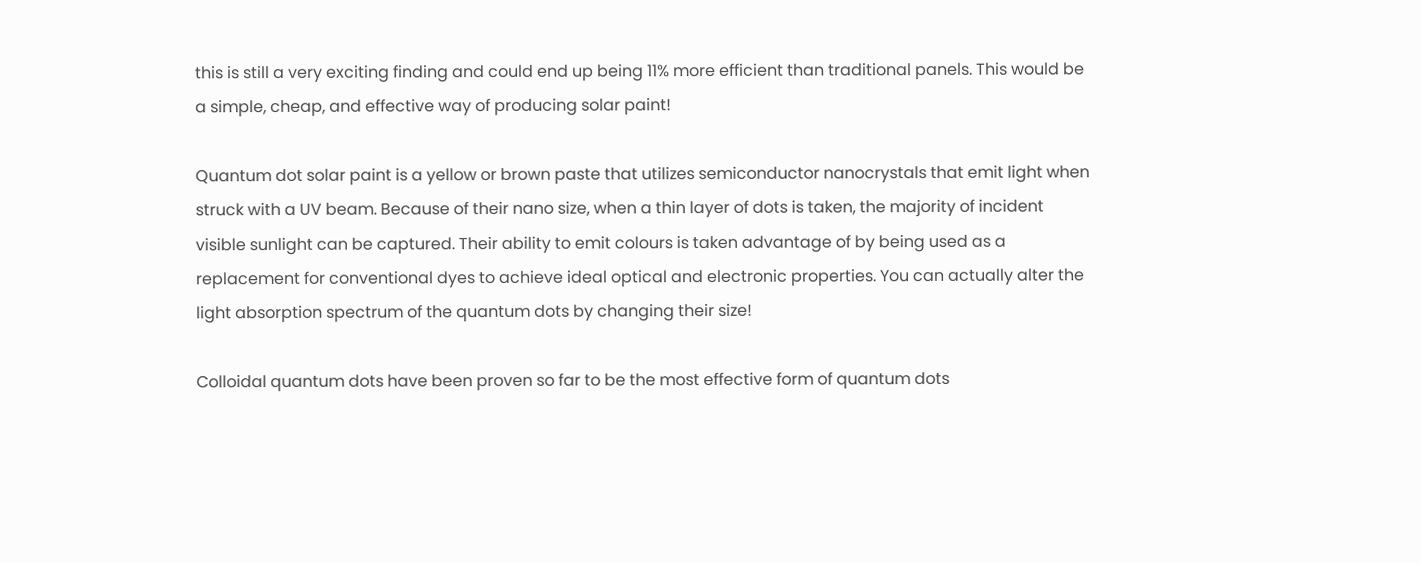this is still a very exciting finding and could end up being 11% more efficient than traditional panels. This would be a simple, cheap, and effective way of producing solar paint!

Quantum dot solar paint is a yellow or brown paste that utilizes semiconductor nanocrystals that emit light when struck with a UV beam. Because of their nano size, when a thin layer of dots is taken, the majority of incident visible sunlight can be captured. Their ability to emit colours is taken advantage of by being used as a replacement for conventional dyes to achieve ideal optical and electronic properties. You can actually alter the light absorption spectrum of the quantum dots by changing their size!

Colloidal quantum dots have been proven so far to be the most effective form of quantum dots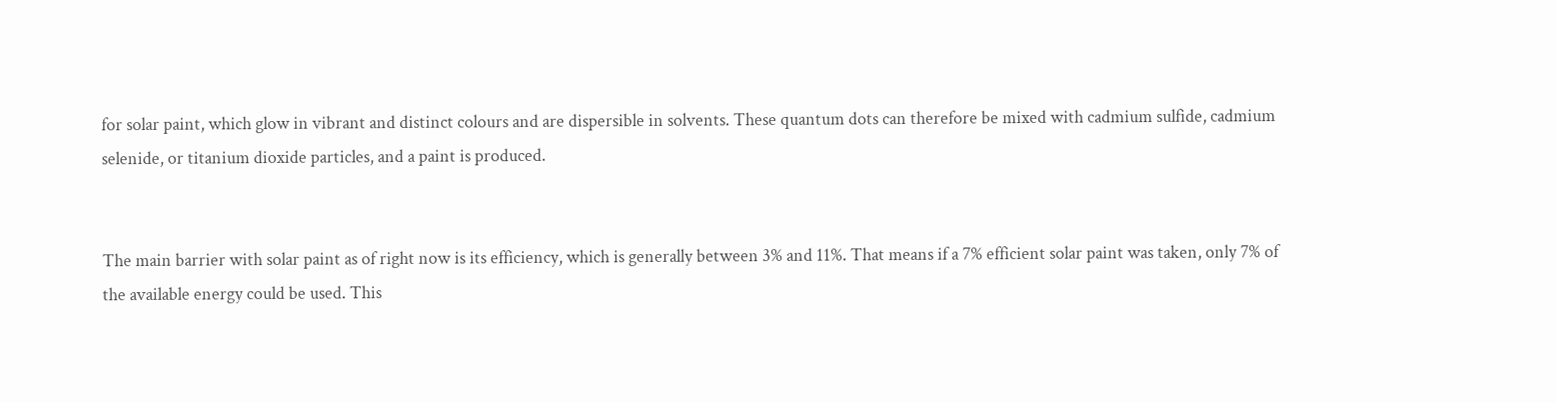for solar paint, which glow in vibrant and distinct colours and are dispersible in solvents. These quantum dots can therefore be mixed with cadmium sulfide, cadmium selenide, or titanium dioxide particles, and a paint is produced.


The main barrier with solar paint as of right now is its efficiency, which is generally between 3% and 11%. That means if a 7% efficient solar paint was taken, only 7% of the available energy could be used. This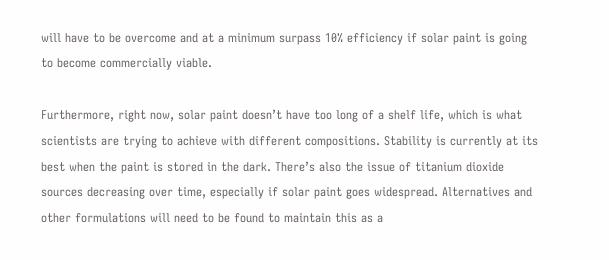will have to be overcome and at a minimum surpass 10% efficiency if solar paint is going to become commercially viable.

Furthermore, right now, solar paint doesn’t have too long of a shelf life, which is what scientists are trying to achieve with different compositions. Stability is currently at its best when the paint is stored in the dark. There’s also the issue of titanium dioxide sources decreasing over time, especially if solar paint goes widespread. Alternatives and other formulations will need to be found to maintain this as a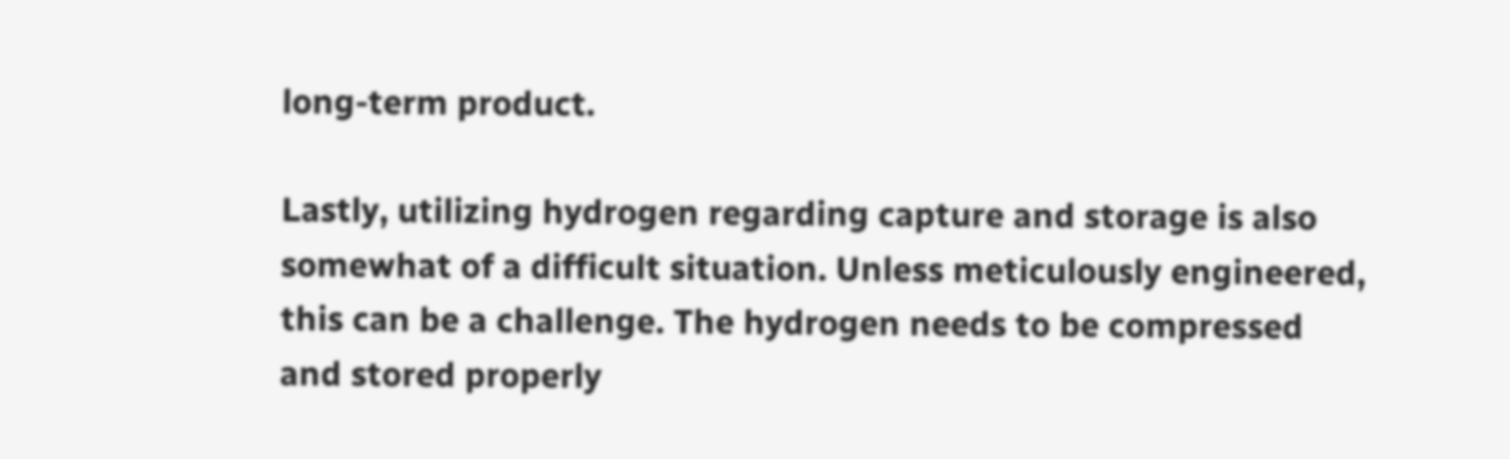long-term product.

Lastly, utilizing hydrogen regarding capture and storage is also somewhat of a difficult situation. Unless meticulously engineered, this can be a challenge. The hydrogen needs to be compressed and stored properly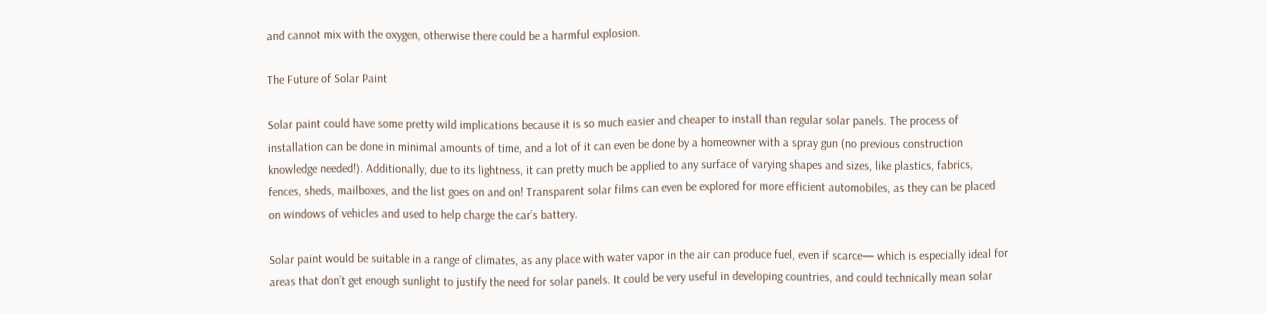and cannot mix with the oxygen, otherwise there could be a harmful explosion.

The Future of Solar Paint

Solar paint could have some pretty wild implications because it is so much easier and cheaper to install than regular solar panels. The process of installation can be done in minimal amounts of time, and a lot of it can even be done by a homeowner with a spray gun (no previous construction knowledge needed!). Additionally, due to its lightness, it can pretty much be applied to any surface of varying shapes and sizes, like plastics, fabrics, fences, sheds, mailboxes, and the list goes on and on! Transparent solar films can even be explored for more efficient automobiles, as they can be placed on windows of vehicles and used to help charge the car’s battery.

Solar paint would be suitable in a range of climates, as any place with water vapor in the air can produce fuel, even if scarce— which is especially ideal for areas that don’t get enough sunlight to justify the need for solar panels. It could be very useful in developing countries, and could technically mean solar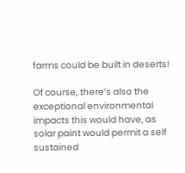farms could be built in deserts!

Of course, there’s also the exceptional environmental impacts this would have, as solar paint would permit a self sustained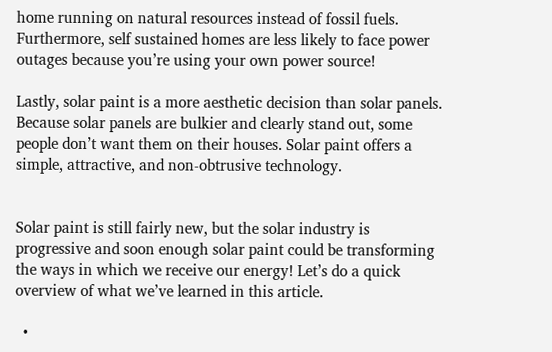home running on natural resources instead of fossil fuels. Furthermore, self sustained homes are less likely to face power outages because you’re using your own power source!

Lastly, solar paint is a more aesthetic decision than solar panels. Because solar panels are bulkier and clearly stand out, some people don’t want them on their houses. Solar paint offers a simple, attractive, and non-obtrusive technology.


Solar paint is still fairly new, but the solar industry is progressive and soon enough solar paint could be transforming the ways in which we receive our energy! Let’s do a quick overview of what we’ve learned in this article.

  •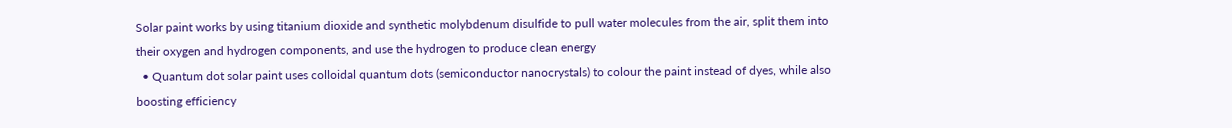Solar paint works by using titanium dioxide and synthetic molybdenum disulfide to pull water molecules from the air, split them into their oxygen and hydrogen components, and use the hydrogen to produce clean energy
  • Quantum dot solar paint uses colloidal quantum dots (semiconductor nanocrystals) to colour the paint instead of dyes, while also boosting efficiency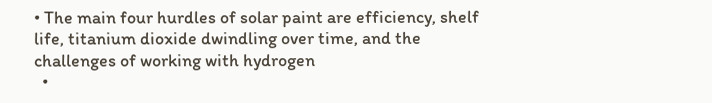• The main four hurdles of solar paint are efficiency, shelf life, titanium dioxide dwindling over time, and the challenges of working with hydrogen
  •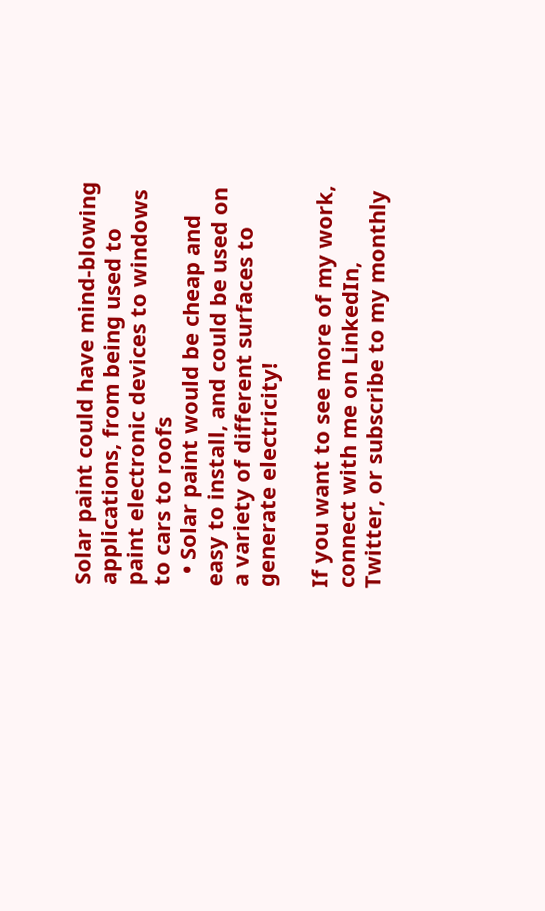Solar paint could have mind-blowing applications, from being used to paint electronic devices to windows to cars to roofs
  • Solar paint would be cheap and easy to install, and could be used on a variety of different surfaces to generate electricity!

If you want to see more of my work, connect with me on LinkedIn, Twitter, or subscribe to my monthly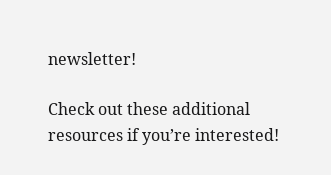newsletter!

Check out these additional resources if you’re interested!